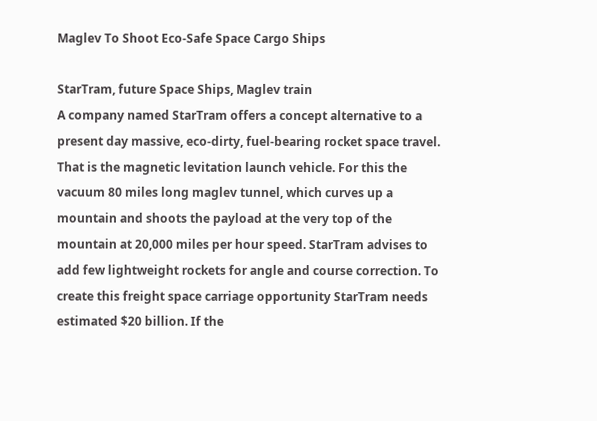Maglev To Shoot Eco-Safe Space Cargo Ships

StarTram, future Space Ships, Maglev train
A company named StarTram offers a concept alternative to a present day massive, eco-dirty, fuel-bearing rocket space travel. That is the magnetic levitation launch vehicle. For this the vacuum 80 miles long maglev tunnel, which curves up a mountain and shoots the payload at the very top of the mountain at 20,000 miles per hour speed. StarTram advises to add few lightweight rockets for angle and course correction. To create this freight space carriage opportunity StarTram needs estimated $20 billion. If the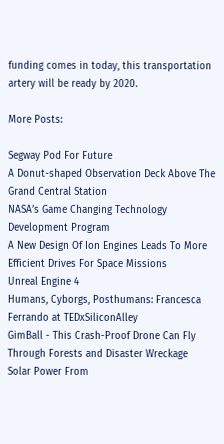funding comes in today, this transportation artery will be ready by 2020.

More Posts:

Segway Pod For Future
A Donut-shaped Observation Deck Above The Grand Central Station
NASA’s Game Changing Technology Development Program
A New Design Of Ion Engines Leads To More Efficient Drives For Space Missions
Unreal Engine 4
Humans, Cyborgs, Posthumans: Francesca Ferrando at TEDxSiliconAlley
GimBall - This Crash-Proof Drone Can Fly Through Forests and Disaster Wreckage
Solar Power From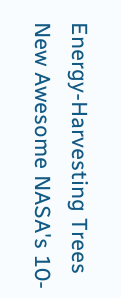Energy-Harvesting Trees
New Awesome NASA's 10-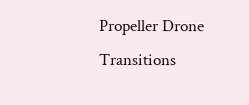Propeller Drone Transitions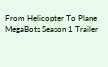From Helicopter To Plane
MegaBots Season 1 Trailer